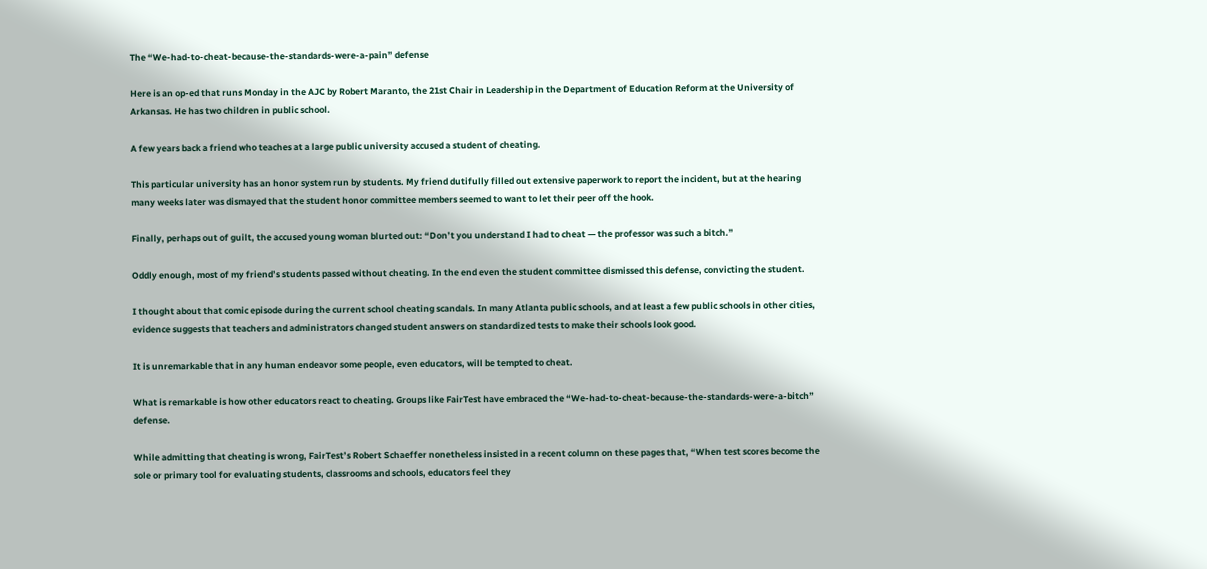The “We-had-to-cheat-because-the-standards-were-a-pain” defense

Here is an op-ed that runs Monday in the AJC by Robert Maranto, the 21st Chair in Leadership in the Department of Education Reform at the University of Arkansas. He has two children in public school.

A few years back a friend who teaches at a large public university accused a student of cheating.

This particular university has an honor system run by students. My friend dutifully filled out extensive paperwork to report the incident, but at the hearing many weeks later was dismayed that the student honor committee members seemed to want to let their peer off the hook.

Finally, perhaps out of guilt, the accused young woman blurted out: “Don’t you understand I had to cheat — the professor was such a bitch.”

Oddly enough, most of my friend’s students passed without cheating. In the end even the student committee dismissed this defense, convicting the student.

I thought about that comic episode during the current school cheating scandals. In many Atlanta public schools, and at least a few public schools in other cities, evidence suggests that teachers and administrators changed student answers on standardized tests to make their schools look good.

It is unremarkable that in any human endeavor some people, even educators, will be tempted to cheat.

What is remarkable is how other educators react to cheating. Groups like FairTest have embraced the “We-had-to-cheat-because-the-standards-were-a-bitch” defense.

While admitting that cheating is wrong, FairTest’s Robert Schaeffer nonetheless insisted in a recent column on these pages that, “When test scores become the sole or primary tool for evaluating students, classrooms and schools, educators feel they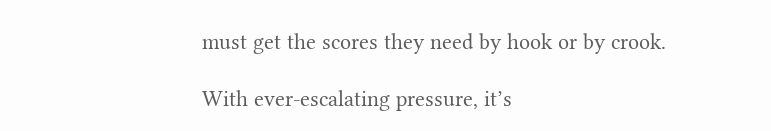must get the scores they need by hook or by crook.

With ever-escalating pressure, it’s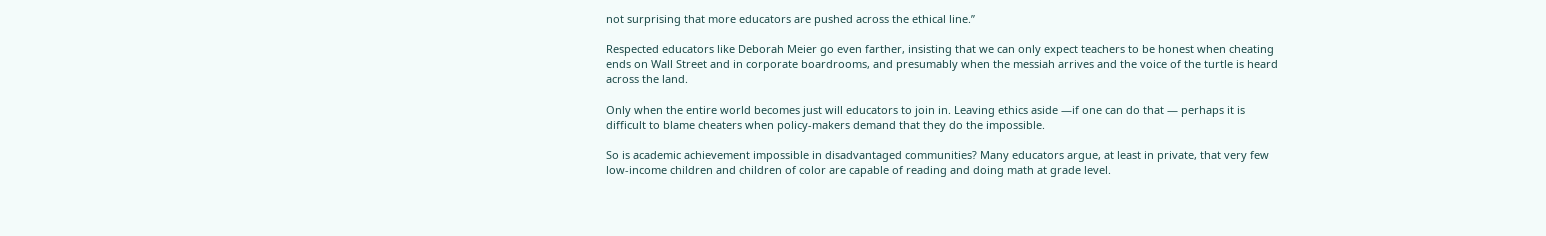not surprising that more educators are pushed across the ethical line.”

Respected educators like Deborah Meier go even farther, insisting that we can only expect teachers to be honest when cheating ends on Wall Street and in corporate boardrooms, and presumably when the messiah arrives and the voice of the turtle is heard across the land.

Only when the entire world becomes just will educators to join in. Leaving ethics aside —if one can do that — perhaps it is difficult to blame cheaters when policy-makers demand that they do the impossible.

So is academic achievement impossible in disadvantaged communities? Many educators argue, at least in private, that very few low-income children and children of color are capable of reading and doing math at grade level.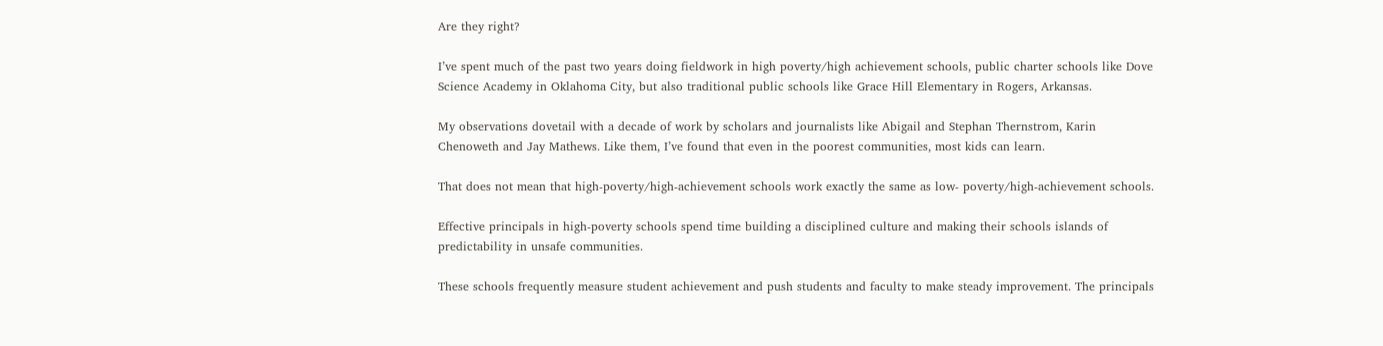Are they right?

I’ve spent much of the past two years doing fieldwork in high poverty/high achievement schools, public charter schools like Dove Science Academy in Oklahoma City, but also traditional public schools like Grace Hill Elementary in Rogers, Arkansas.

My observations dovetail with a decade of work by scholars and journalists like Abigail and Stephan Thernstrom, Karin Chenoweth and Jay Mathews. Like them, I’ve found that even in the poorest communities, most kids can learn.

That does not mean that high-poverty/high-achievement schools work exactly the same as low- poverty/high-achievement schools.

Effective principals in high-poverty schools spend time building a disciplined culture and making their schools islands of predictability in unsafe communities.

These schools frequently measure student achievement and push students and faculty to make steady improvement. The principals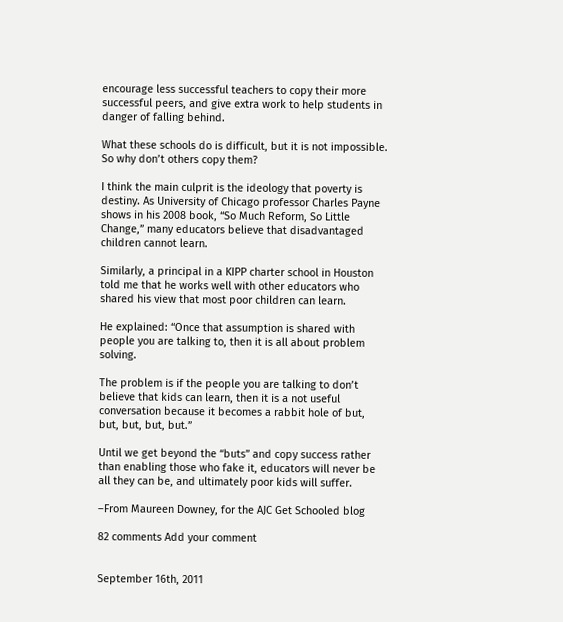encourage less successful teachers to copy their more successful peers, and give extra work to help students in danger of falling behind.

What these schools do is difficult, but it is not impossible. So why don’t others copy them?

I think the main culprit is the ideology that poverty is destiny. As University of Chicago professor Charles Payne shows in his 2008 book, “So Much Reform, So Little Change,” many educators believe that disadvantaged children cannot learn.

Similarly, a principal in a KIPP charter school in Houston told me that he works well with other educators who shared his view that most poor children can learn.

He explained: “Once that assumption is shared with people you are talking to, then it is all about problem solving.

The problem is if the people you are talking to don’t believe that kids can learn, then it is a not useful conversation because it becomes a rabbit hole of but, but, but, but, but.”

Until we get beyond the “buts” and copy success rather than enabling those who fake it, educators will never be all they can be, and ultimately poor kids will suffer.

–From Maureen Downey, for the AJC Get Schooled blog

82 comments Add your comment


September 16th, 2011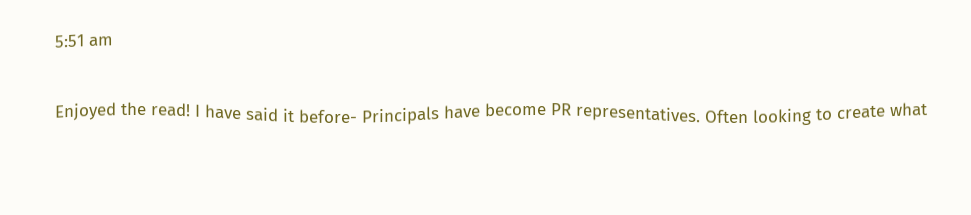5:51 am

Enjoyed the read! I have said it before- Principals have become PR representatives. Often looking to create what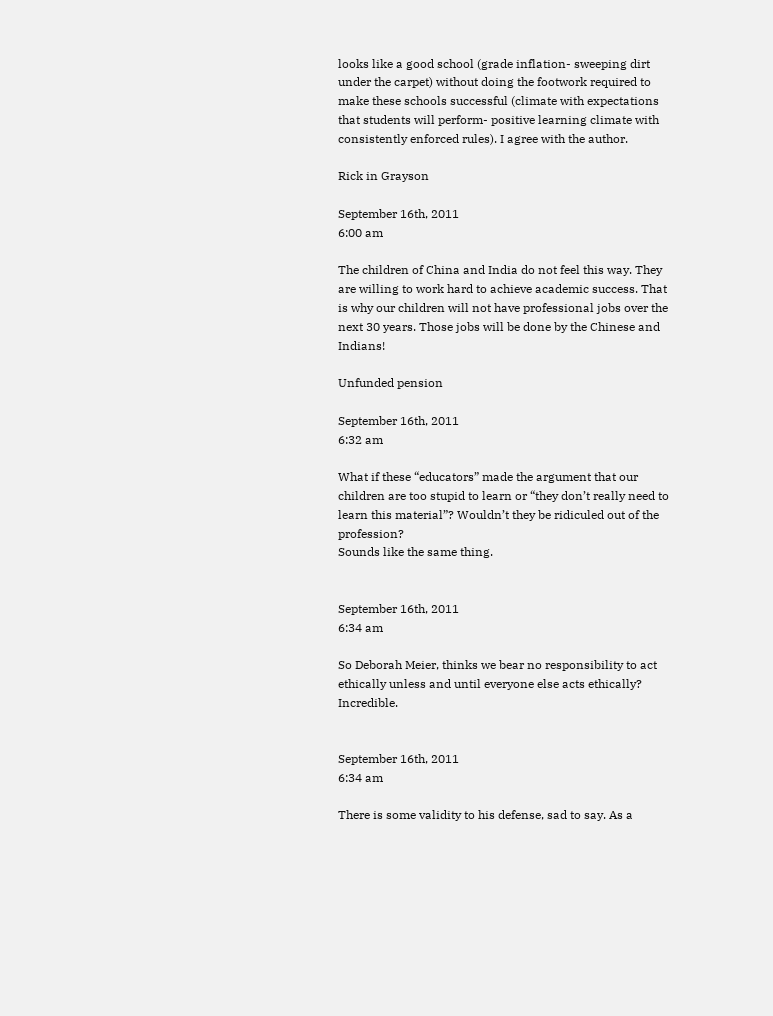looks like a good school (grade inflation- sweeping dirt under the carpet) without doing the footwork required to make these schools successful (climate with expectations that students will perform- positive learning climate with consistently enforced rules). I agree with the author.

Rick in Grayson

September 16th, 2011
6:00 am

The children of China and India do not feel this way. They are willing to work hard to achieve academic success. That is why our children will not have professional jobs over the next 30 years. Those jobs will be done by the Chinese and Indians!

Unfunded pension

September 16th, 2011
6:32 am

What if these “educators” made the argument that our children are too stupid to learn or “they don’t really need to learn this material”? Wouldn’t they be ridiculed out of the profession?
Sounds like the same thing.


September 16th, 2011
6:34 am

So Deborah Meier, thinks we bear no responsibility to act ethically unless and until everyone else acts ethically? Incredible.


September 16th, 2011
6:34 am

There is some validity to his defense, sad to say. As a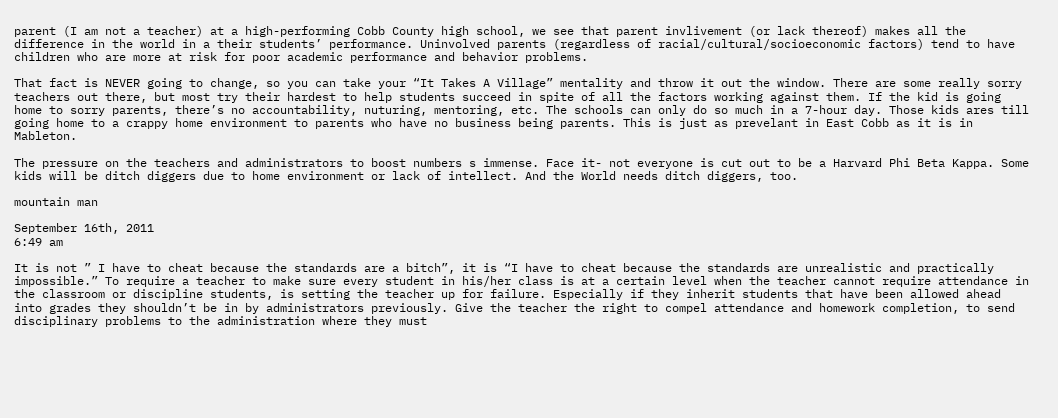parent (I am not a teacher) at a high-performing Cobb County high school, we see that parent invlivement (or lack thereof) makes all the difference in the world in a their students’ performance. Uninvolved parents (regardless of racial/cultural/socioeconomic factors) tend to have children who are more at risk for poor academic performance and behavior problems.

That fact is NEVER going to change, so you can take your “It Takes A Village” mentality and throw it out the window. There are some really sorry teachers out there, but most try their hardest to help students succeed in spite of all the factors working against them. If the kid is going home to sorry parents, there’s no accountability, nuturing, mentoring, etc. The schools can only do so much in a 7-hour day. Those kids ares till going home to a crappy home environment to parents who have no business being parents. This is just as prevelant in East Cobb as it is in Mableton.

The pressure on the teachers and administrators to boost numbers s immense. Face it- not everyone is cut out to be a Harvard Phi Beta Kappa. Some kids will be ditch diggers due to home environment or lack of intellect. And the World needs ditch diggers, too.

mountain man

September 16th, 2011
6:49 am

It is not ” I have to cheat because the standards are a bitch”, it is “I have to cheat because the standards are unrealistic and practically impossible.” To require a teacher to make sure every student in his/her class is at a certain level when the teacher cannot require attendance in the classroom or discipline students, is setting the teacher up for failure. Especially if they inherit students that have been allowed ahead into grades they shouldn’t be in by administrators previously. Give the teacher the right to compel attendance and homework completion, to send disciplinary problems to the administration where they must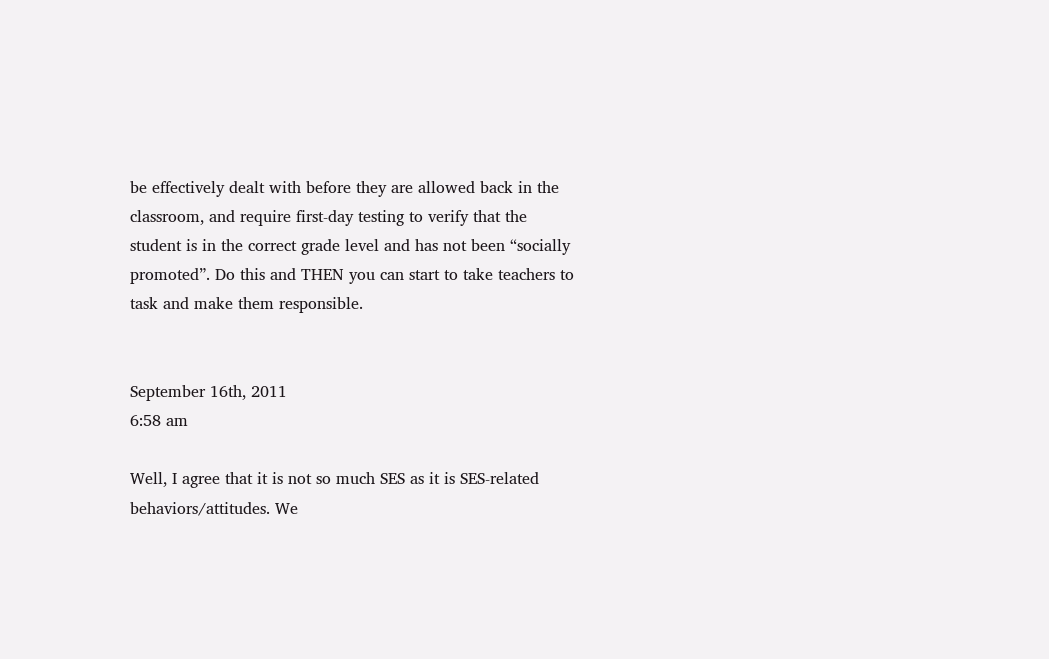be effectively dealt with before they are allowed back in the classroom, and require first-day testing to verify that the student is in the correct grade level and has not been “socially promoted”. Do this and THEN you can start to take teachers to task and make them responsible.


September 16th, 2011
6:58 am

Well, I agree that it is not so much SES as it is SES-related behaviors/attitudes. We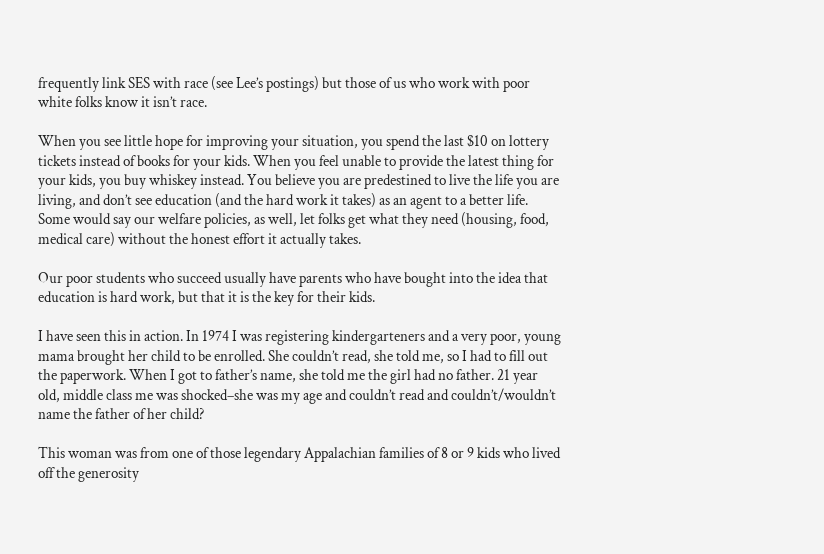frequently link SES with race (see Lee’s postings) but those of us who work with poor white folks know it isn’t race.

When you see little hope for improving your situation, you spend the last $10 on lottery tickets instead of books for your kids. When you feel unable to provide the latest thing for your kids, you buy whiskey instead. You believe you are predestined to live the life you are living, and don’t see education (and the hard work it takes) as an agent to a better life. Some would say our welfare policies, as well, let folks get what they need (housing, food, medical care) without the honest effort it actually takes.

Our poor students who succeed usually have parents who have bought into the idea that education is hard work, but that it is the key for their kids.

I have seen this in action. In 1974 I was registering kindergarteners and a very poor, young mama brought her child to be enrolled. She couldn’t read, she told me, so I had to fill out the paperwork. When I got to father’s name, she told me the girl had no father. 21 year old, middle class me was shocked–she was my age and couldn’t read and couldn’t/wouldn’t name the father of her child?

This woman was from one of those legendary Appalachian families of 8 or 9 kids who lived off the generosity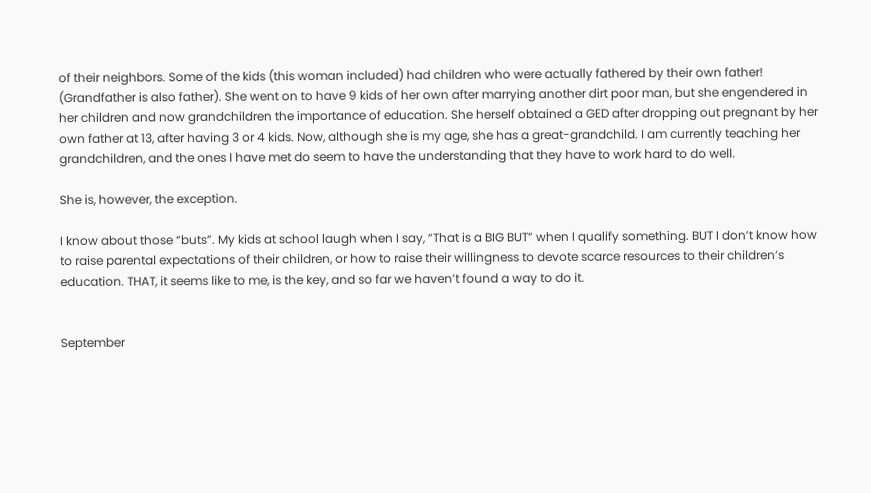of their neighbors. Some of the kids (this woman included) had children who were actually fathered by their own father! (Grandfather is also father). She went on to have 9 kids of her own after marrying another dirt poor man, but she engendered in her children and now grandchildren the importance of education. She herself obtained a GED after dropping out pregnant by her own father at 13, after having 3 or 4 kids. Now, although she is my age, she has a great-grandchild. I am currently teaching her grandchildren, and the ones I have met do seem to have the understanding that they have to work hard to do well.

She is, however, the exception.

I know about those “buts”. My kids at school laugh when I say, “That is a BIG BUT” when I qualify something. BUT I don’t know how to raise parental expectations of their children, or how to raise their willingness to devote scarce resources to their children’s education. THAT, it seems like to me, is the key, and so far we haven’t found a way to do it.


September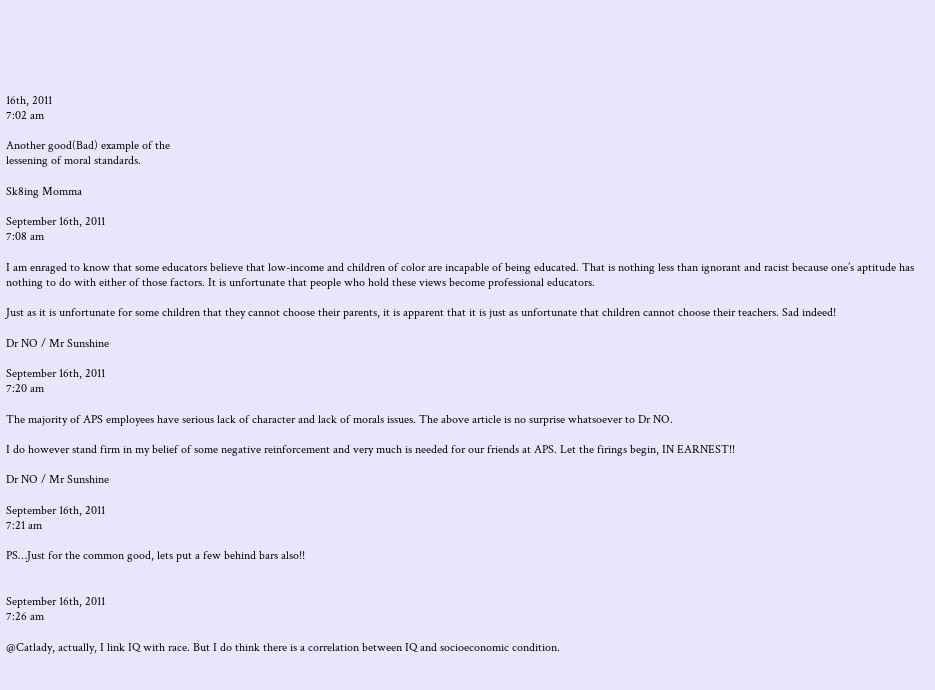16th, 2011
7:02 am

Another good(Bad) example of the
lessening of moral standards.

Sk8ing Momma

September 16th, 2011
7:08 am

I am enraged to know that some educators believe that low-income and children of color are incapable of being educated. That is nothing less than ignorant and racist because one’s aptitude has nothing to do with either of those factors. It is unfortunate that people who hold these views become professional educators.

Just as it is unfortunate for some children that they cannot choose their parents, it is apparent that it is just as unfortunate that children cannot choose their teachers. Sad indeed!

Dr NO / Mr Sunshine

September 16th, 2011
7:20 am

The majority of APS employees have serious lack of character and lack of morals issues. The above article is no surprise whatsoever to Dr NO.

I do however stand firm in my belief of some negative reinforcement and very much is needed for our friends at APS. Let the firings begin, IN EARNEST!!

Dr NO / Mr Sunshine

September 16th, 2011
7:21 am

PS…Just for the common good, lets put a few behind bars also!!


September 16th, 2011
7:26 am

@Catlady, actually, I link IQ with race. But I do think there is a correlation between IQ and socioeconomic condition.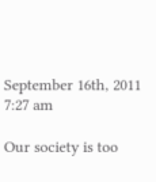September 16th, 2011
7:27 am

Our society is too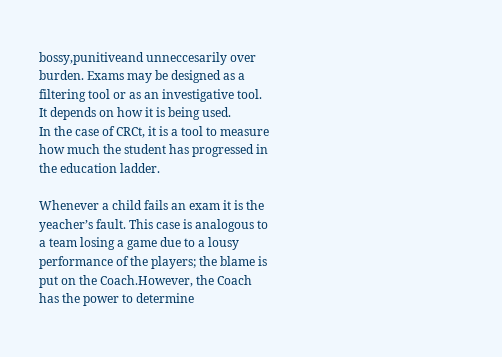bossy,punitiveand unneccesarily over burden. Exams may be designed as a filtering tool or as an investigative tool. It depends on how it is being used.
In the case of CRCt, it is a tool to measure how much the student has progressed in the education ladder.

Whenever a child fails an exam it is the yeacher’s fault. This case is analogous to a team losing a game due to a lousy performance of the players; the blame is put on the Coach.However, the Coach has the power to determine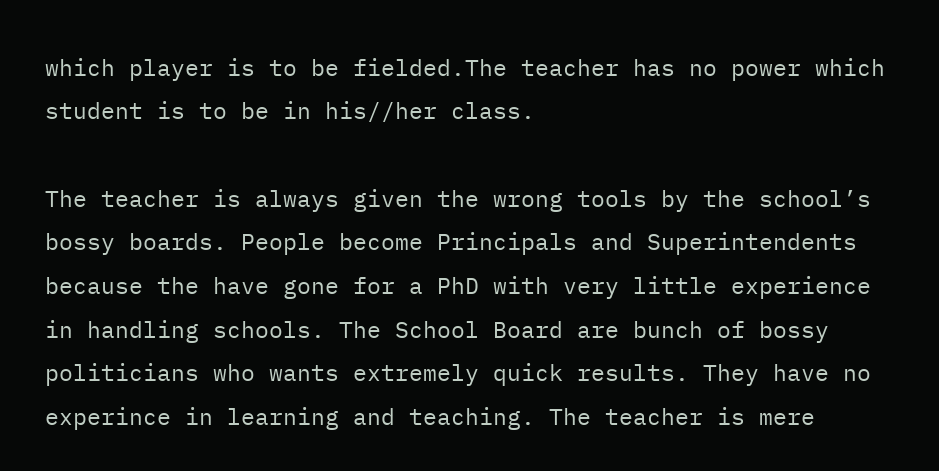which player is to be fielded.The teacher has no power which student is to be in his//her class.

The teacher is always given the wrong tools by the school’s bossy boards. People become Principals and Superintendents because the have gone for a PhD with very little experience in handling schools. The School Board are bunch of bossy politicians who wants extremely quick results. They have no experince in learning and teaching. The teacher is mere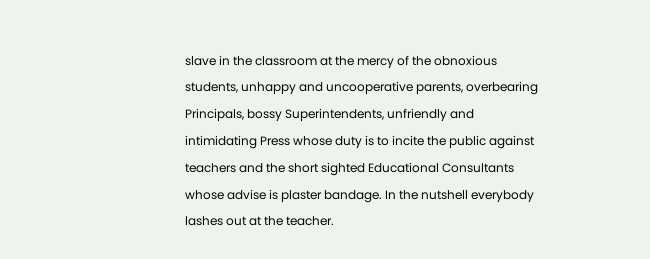slave in the classroom at the mercy of the obnoxious students, unhappy and uncooperative parents, overbearing Principals, bossy Superintendents, unfriendly and intimidating Press whose duty is to incite the public against teachers and the short sighted Educational Consultants whose advise is plaster bandage. In the nutshell everybody lashes out at the teacher.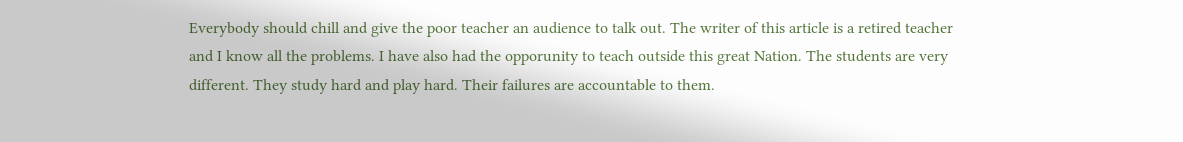Everybody should chill and give the poor teacher an audience to talk out. The writer of this article is a retired teacher and I know all the problems. I have also had the opporunity to teach outside this great Nation. The students are very different. They study hard and play hard. Their failures are accountable to them.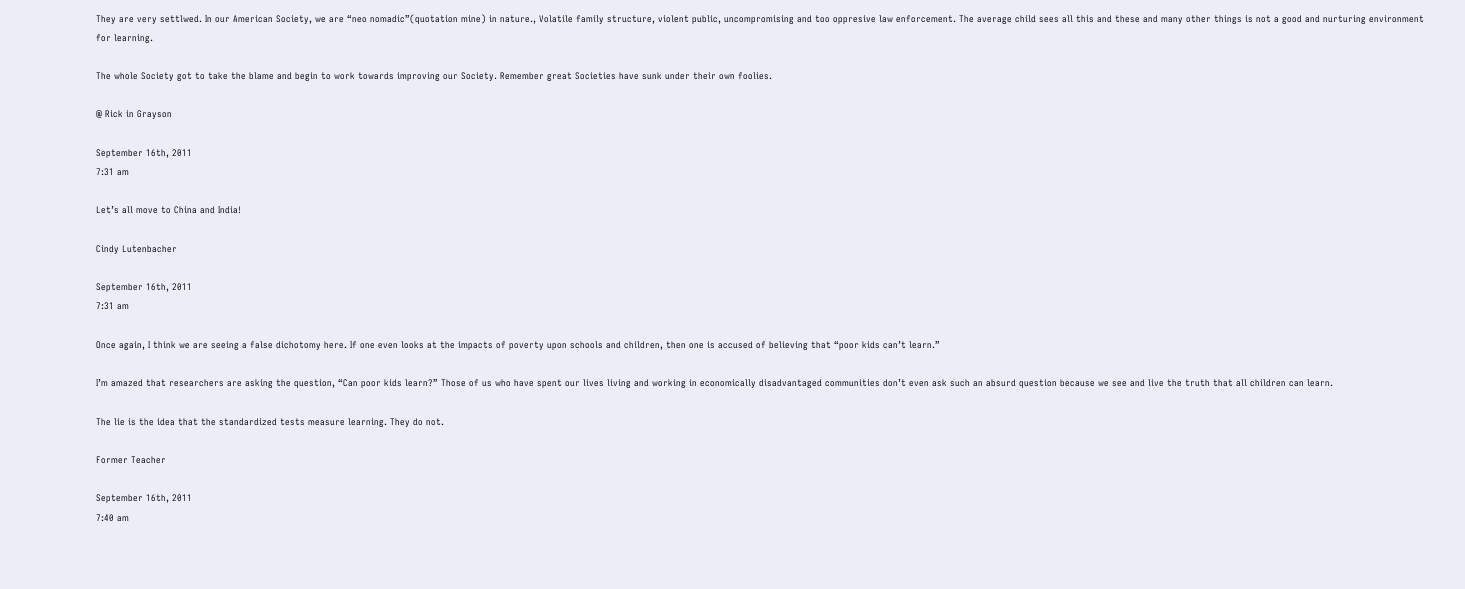They are very settlwed. In our American Society, we are “neo nomadic”(quotation mine) in nature., Volatile family structure, violent public, uncompromising and too oppresive law enforcement. The average child sees all this and these and many other things is not a good and nurturing environment for learning.

The whole Society got to take the blame and begin to work towards improving our Society. Remember great Societies have sunk under their own foolies.

@ Rick in Grayson

September 16th, 2011
7:31 am

Let’s all move to China and India!

Cindy Lutenbacher

September 16th, 2011
7:31 am

Once again, I think we are seeing a false dichotomy here. If one even looks at the impacts of poverty upon schools and children, then one is accused of believing that “poor kids can’t learn.”

I’m amazed that researchers are asking the question, “Can poor kids learn?” Those of us who have spent our lives living and working in economically disadvantaged communities don’t even ask such an absurd question because we see and live the truth that all children can learn.

The lie is the idea that the standardized tests measure learning. They do not.

Former Teacher

September 16th, 2011
7:40 am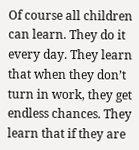Of course all children can learn. They do it every day. They learn that when they don’t turn in work, they get endless chances. They learn that if they are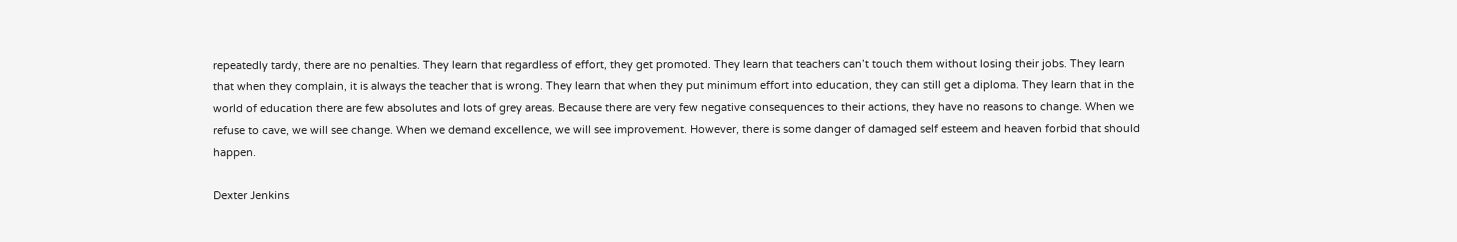repeatedly tardy, there are no penalties. They learn that regardless of effort, they get promoted. They learn that teachers can’t touch them without losing their jobs. They learn that when they complain, it is always the teacher that is wrong. They learn that when they put minimum effort into education, they can still get a diploma. They learn that in the world of education there are few absolutes and lots of grey areas. Because there are very few negative consequences to their actions, they have no reasons to change. When we refuse to cave, we will see change. When we demand excellence, we will see improvement. However, there is some danger of damaged self esteem and heaven forbid that should happen.

Dexter Jenkins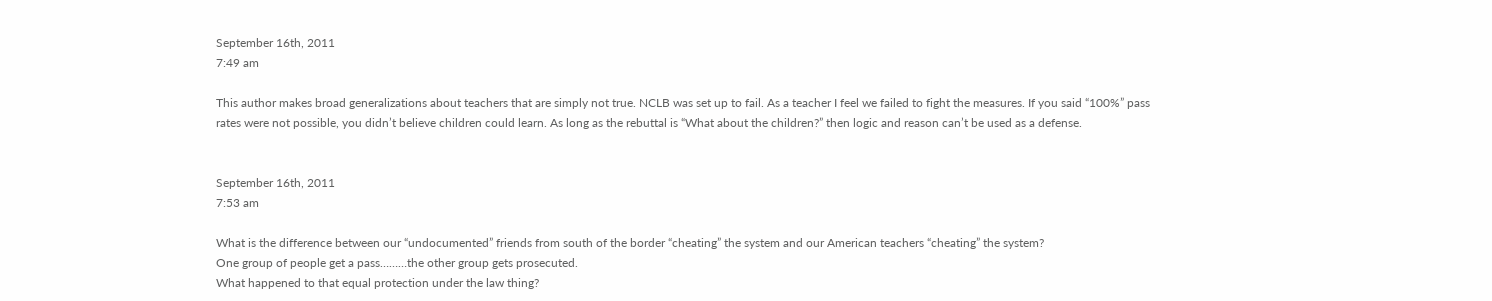September 16th, 2011
7:49 am

This author makes broad generalizations about teachers that are simply not true. NCLB was set up to fail. As a teacher I feel we failed to fight the measures. If you said “100%” pass rates were not possible, you didn’t believe children could learn. As long as the rebuttal is “What about the children?” then logic and reason can’t be used as a defense.


September 16th, 2011
7:53 am

What is the difference between our “undocumented” friends from south of the border “cheating” the system and our American teachers “cheating” the system?
One group of people get a pass………the other group gets prosecuted.
What happened to that equal protection under the law thing?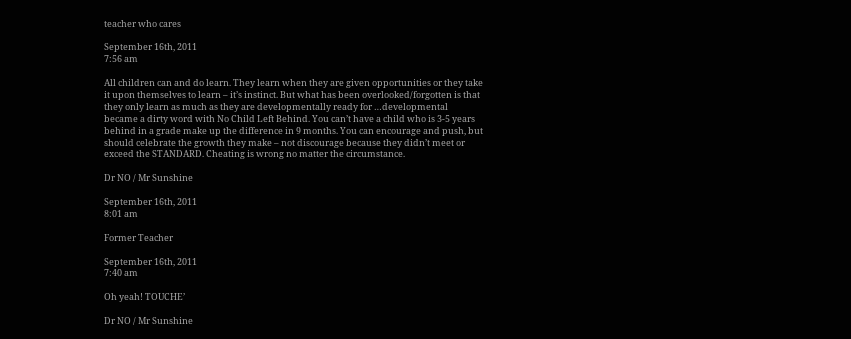teacher who cares

September 16th, 2011
7:56 am

All children can and do learn. They learn when they are given opportunities or they take it upon themselves to learn – it’s instinct. But what has been overlooked/forgotten is that they only learn as much as they are developmentally ready for …developmental became a dirty word with No Child Left Behind. You can’t have a child who is 3-5 years behind in a grade make up the difference in 9 months. You can encourage and push, but should celebrate the growth they make – not discourage because they didn’t meet or exceed the STANDARD. Cheating is wrong no matter the circumstance.

Dr NO / Mr Sunshine

September 16th, 2011
8:01 am

Former Teacher

September 16th, 2011
7:40 am

Oh yeah! TOUCHE’

Dr NO / Mr Sunshine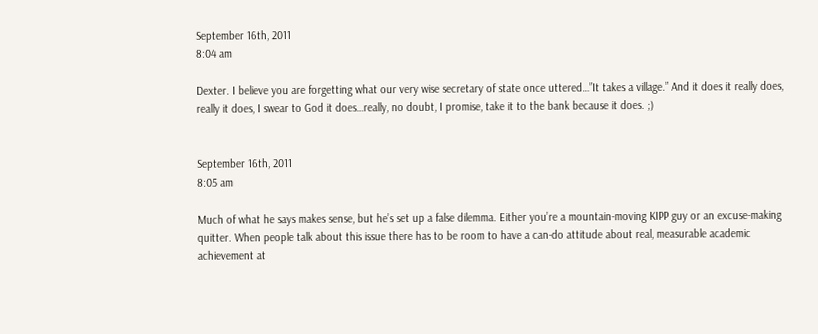September 16th, 2011
8:04 am

Dexter. I believe you are forgetting what our very wise secretary of state once uttered…”It takes a village.” And it does it really does, really it does, I swear to God it does…really, no doubt, I promise, take it to the bank because it does. ;)


September 16th, 2011
8:05 am

Much of what he says makes sense, but he’s set up a false dilemma. Either you’re a mountain-moving KIPP guy or an excuse-making quitter. When people talk about this issue there has to be room to have a can-do attitude about real, measurable academic achievement at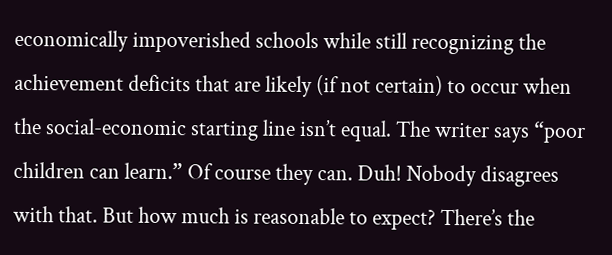economically impoverished schools while still recognizing the achievement deficits that are likely (if not certain) to occur when the social-economic starting line isn’t equal. The writer says “poor children can learn.” Of course they can. Duh! Nobody disagrees with that. But how much is reasonable to expect? There’s the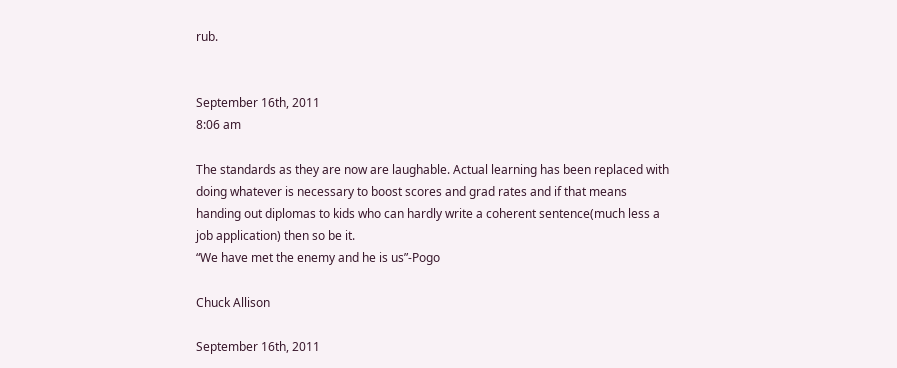rub.


September 16th, 2011
8:06 am

The standards as they are now are laughable. Actual learning has been replaced with doing whatever is necessary to boost scores and grad rates and if that means handing out diplomas to kids who can hardly write a coherent sentence(much less a job application) then so be it.
“We have met the enemy and he is us”-Pogo

Chuck Allison

September 16th, 2011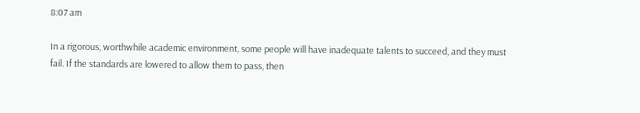8:07 am

In a rigorous, worthwhile academic environment, some people will have inadequate talents to succeed, and they must fail. If the standards are lowered to allow them to pass, then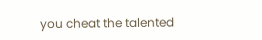you cheat the talented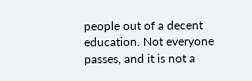people out of a decent education. Not everyone passes, and it is not a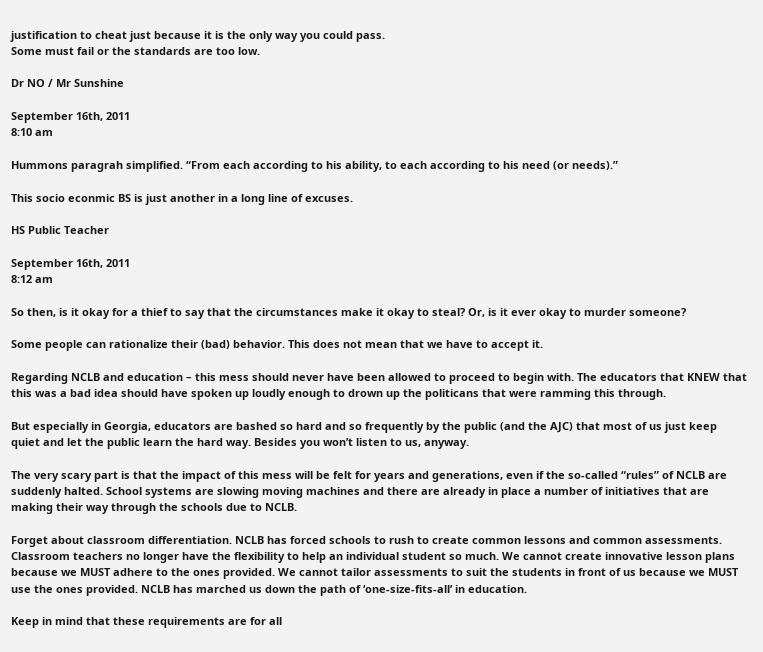justification to cheat just because it is the only way you could pass.
Some must fail or the standards are too low.

Dr NO / Mr Sunshine

September 16th, 2011
8:10 am

Hummons paragrah simplified. “From each according to his ability, to each according to his need (or needs).”

This socio econmic BS is just another in a long line of excuses.

HS Public Teacher

September 16th, 2011
8:12 am

So then, is it okay for a thief to say that the circumstances make it okay to steal? Or, is it ever okay to murder someone?

Some people can rationalize their (bad) behavior. This does not mean that we have to accept it.

Regarding NCLB and education – this mess should never have been allowed to proceed to begin with. The educators that KNEW that this was a bad idea should have spoken up loudly enough to drown up the politicans that were ramming this through.

But especially in Georgia, educators are bashed so hard and so frequently by the public (and the AJC) that most of us just keep quiet and let the public learn the hard way. Besides you won’t listen to us, anyway.

The very scary part is that the impact of this mess will be felt for years and generations, even if the so-called “rules” of NCLB are suddenly halted. School systems are slowing moving machines and there are already in place a number of initiatives that are making their way through the schools due to NCLB.

Forget about classroom differentiation. NCLB has forced schools to rush to create common lessons and common assessments. Classroom teachers no longer have the flexibility to help an individual student so much. We cannot create innovative lesson plans because we MUST adhere to the ones provided. We cannot tailor assessments to suit the students in front of us because we MUST use the ones provided. NCLB has marched us down the path of ‘one-size-fits-all’ in education.

Keep in mind that these requirements are for all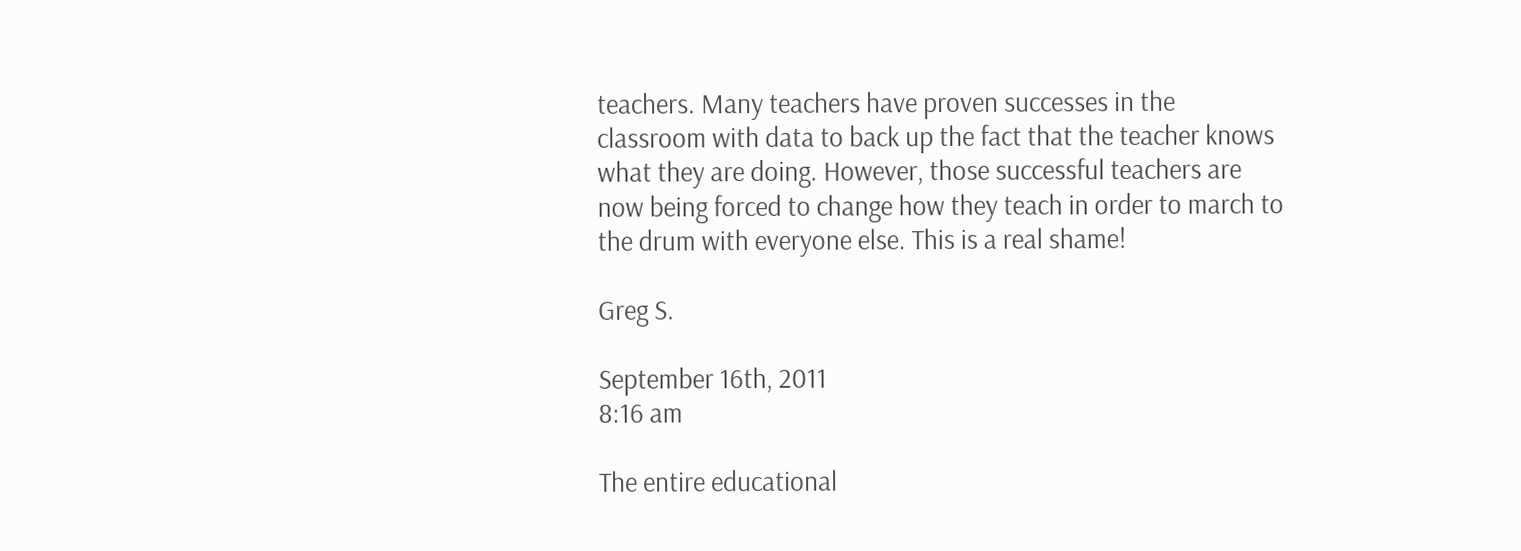teachers. Many teachers have proven successes in the classroom with data to back up the fact that the teacher knows what they are doing. However, those successful teachers are now being forced to change how they teach in order to march to the drum with everyone else. This is a real shame!

Greg S.

September 16th, 2011
8:16 am

The entire educational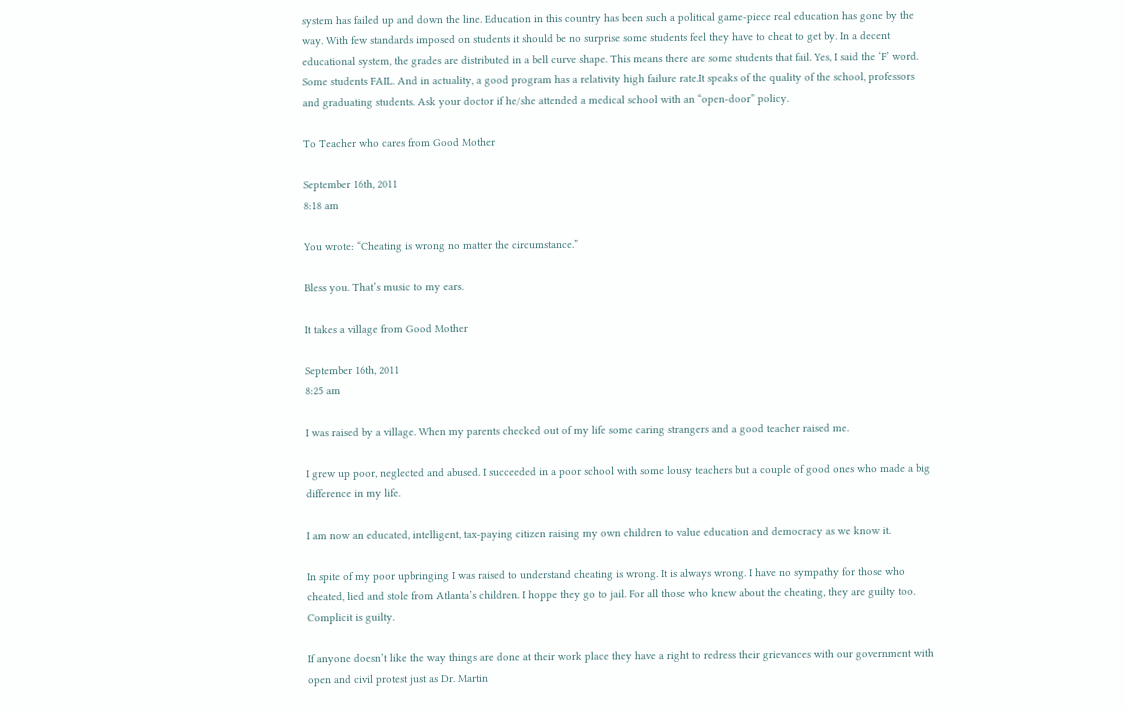system has failed up and down the line. Education in this country has been such a political game-piece real education has gone by the way. With few standards imposed on students it should be no surprise some students feel they have to cheat to get by. In a decent educational system, the grades are distributed in a bell curve shape. This means there are some students that fail. Yes, I said the ‘F’ word. Some students FAIL. And in actuality, a good program has a relativity high failure rate.It speaks of the quality of the school, professors and graduating students. Ask your doctor if he/she attended a medical school with an “open-door” policy.

To Teacher who cares from Good Mother

September 16th, 2011
8:18 am

You wrote: “Cheating is wrong no matter the circumstance.”

Bless you. That’s music to my ears.

It takes a village from Good Mother

September 16th, 2011
8:25 am

I was raised by a village. When my parents checked out of my life some caring strangers and a good teacher raised me.

I grew up poor, neglected and abused. I succeeded in a poor school with some lousy teachers but a couple of good ones who made a big difference in my life.

I am now an educated, intelligent, tax-paying citizen raising my own children to value education and democracy as we know it.

In spite of my poor upbringing I was raised to understand cheating is wrong. It is always wrong. I have no sympathy for those who cheated, lied and stole from Atlanta’s children. I hoppe they go to jail. For all those who knew about the cheating, they are guilty too. Complicit is guilty.

If anyone doesn’t like the way things are done at their work place they have a right to redress their grievances with our government with open and civil protest just as Dr. Martin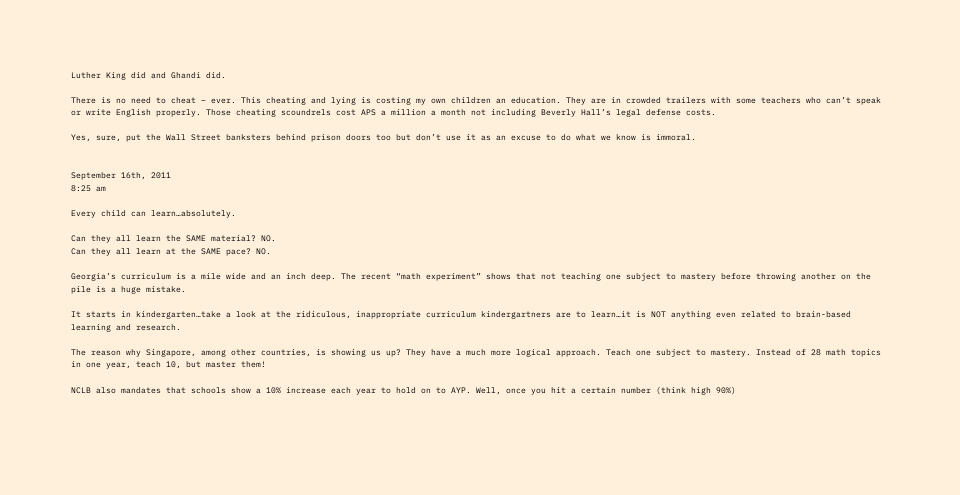Luther King did and Ghandi did.

There is no need to cheat – ever. This cheating and lying is costing my own children an education. They are in crowded trailers with some teachers who can’t speak or write English properly. Those cheating scoundrels cost APS a million a month not including Beverly Hall’s legal defense costs.

Yes, sure, put the Wall Street banksters behind prison doors too but don’t use it as an excuse to do what we know is immoral.


September 16th, 2011
8:25 am

Every child can learn…absolutely.

Can they all learn the SAME material? NO.
Can they all learn at the SAME pace? NO.

Georgia’s curriculum is a mile wide and an inch deep. The recent “math experiment” shows that not teaching one subject to mastery before throwing another on the pile is a huge mistake.

It starts in kindergarten…take a look at the ridiculous, inappropriate curriculum kindergartners are to learn…it is NOT anything even related to brain-based learning and research.

The reason why Singapore, among other countries, is showing us up? They have a much more logical approach. Teach one subject to mastery. Instead of 28 math topics in one year, teach 10, but master them!

NCLB also mandates that schools show a 10% increase each year to hold on to AYP. Well, once you hit a certain number (think high 90%)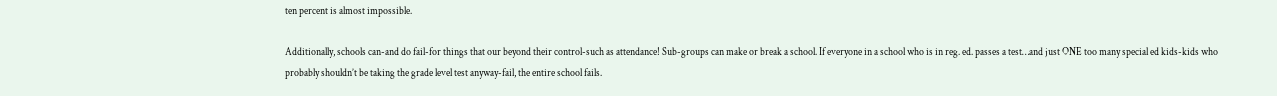ten percent is almost impossible.

Additionally, schools can-and do fail-for things that our beyond their control-such as attendance! Sub-groups can make or break a school. If everyone in a school who is in reg. ed. passes a test…and just ONE too many special ed kids-kids who probably shouldn’t be taking the grade level test anyway-fail, the entire school fails.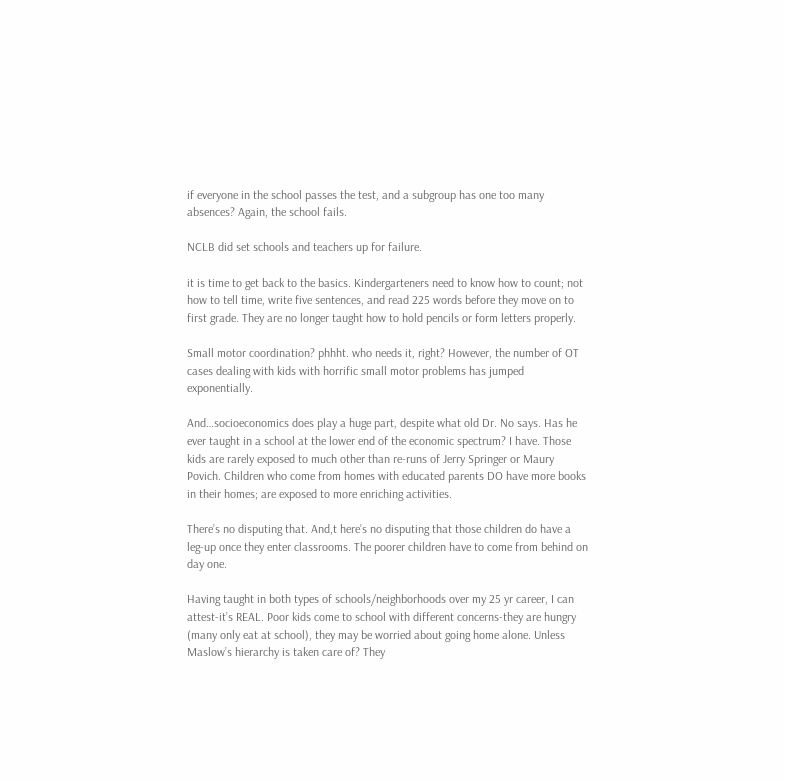if everyone in the school passes the test, and a subgroup has one too many absences? Again, the school fails.

NCLB did set schools and teachers up for failure.

it is time to get back to the basics. Kindergarteners need to know how to count; not how to tell time, write five sentences, and read 225 words before they move on to first grade. They are no longer taught how to hold pencils or form letters properly.

Small motor coordination? phhht. who needs it, right? However, the number of OT cases dealing with kids with horrific small motor problems has jumped exponentially.

And…socioeconomics does play a huge part, despite what old Dr. No says. Has he ever taught in a school at the lower end of the economic spectrum? I have. Those kids are rarely exposed to much other than re-runs of Jerry Springer or Maury Povich. Children who come from homes with educated parents DO have more books in their homes; are exposed to more enriching activities.

There’s no disputing that. And,t here’s no disputing that those children do have a leg-up once they enter classrooms. The poorer children have to come from behind on day one.

Having taught in both types of schools/neighborhoods over my 25 yr career, I can attest-it’s REAL. Poor kids come to school with different concerns-they are hungry (many only eat at school), they may be worried about going home alone. Unless Maslow’s hierarchy is taken care of? They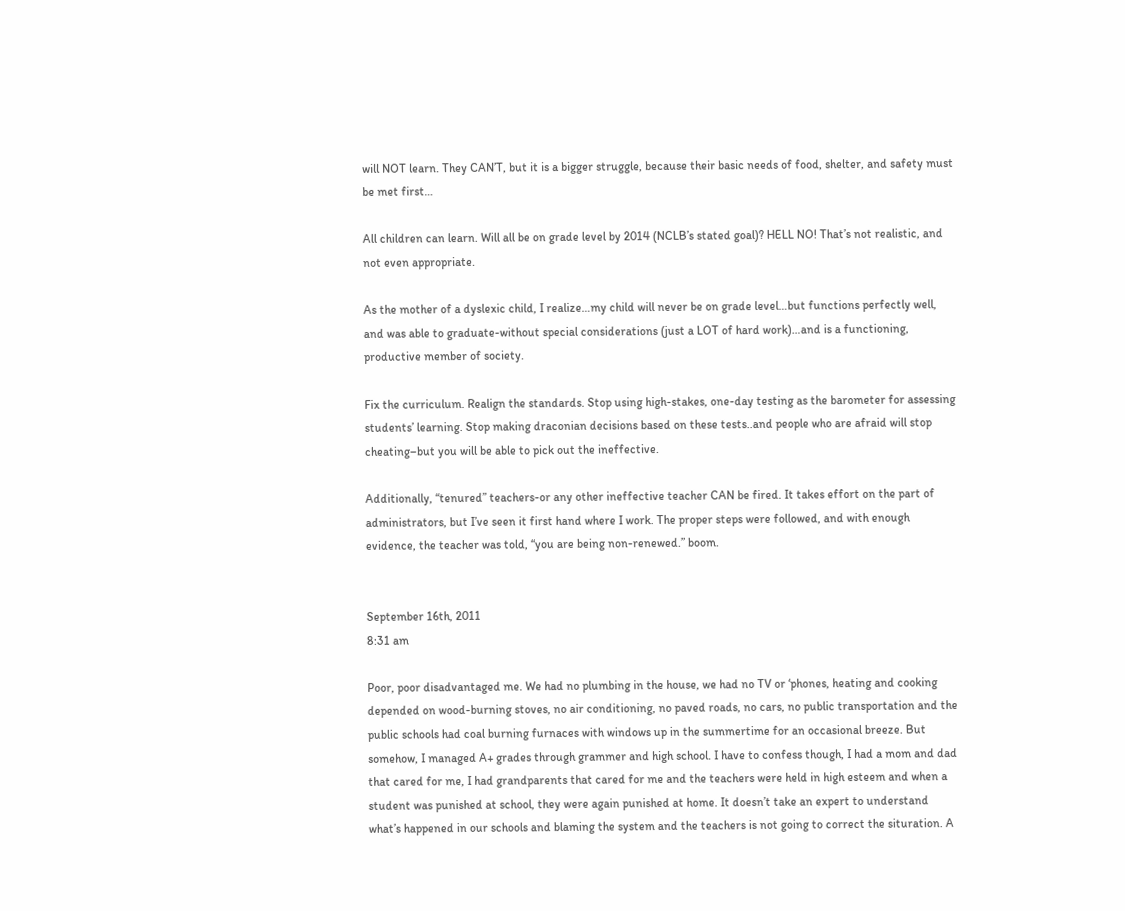will NOT learn. They CAN’T, but it is a bigger struggle, because their basic needs of food, shelter, and safety must be met first…

All children can learn. Will all be on grade level by 2014 (NCLB’s stated goal)? HELL NO! That’s not realistic, and not even appropriate.

As the mother of a dyslexic child, I realize…my child will never be on grade level…but functions perfectly well, and was able to graduate-without special considerations (just a LOT of hard work)…and is a functioning, productive member of society.

Fix the curriculum. Realign the standards. Stop using high-stakes, one-day testing as the barometer for assessing students’ learning. Stop making draconian decisions based on these tests..and people who are afraid will stop cheating–but you will be able to pick out the ineffective.

Additionally, “tenured” teachers-or any other ineffective teacher CAN be fired. It takes effort on the part of administrators, but I’ve seen it first hand where I work. The proper steps were followed, and with enough evidence, the teacher was told, “you are being non-renewed.” boom.


September 16th, 2011
8:31 am

Poor, poor disadvantaged me. We had no plumbing in the house, we had no TV or ‘phones, heating and cooking depended on wood-burning stoves, no air conditioning, no paved roads, no cars, no public transportation and the public schools had coal burning furnaces with windows up in the summertime for an occasional breeze. But somehow, I managed A+ grades through grammer and high school. I have to confess though, I had a mom and dad that cared for me, I had grandparents that cared for me and the teachers were held in high esteem and when a student was punished at school, they were again punished at home. It doesn’t take an expert to understand what’s happened in our schools and blaming the system and the teachers is not going to correct the situration. A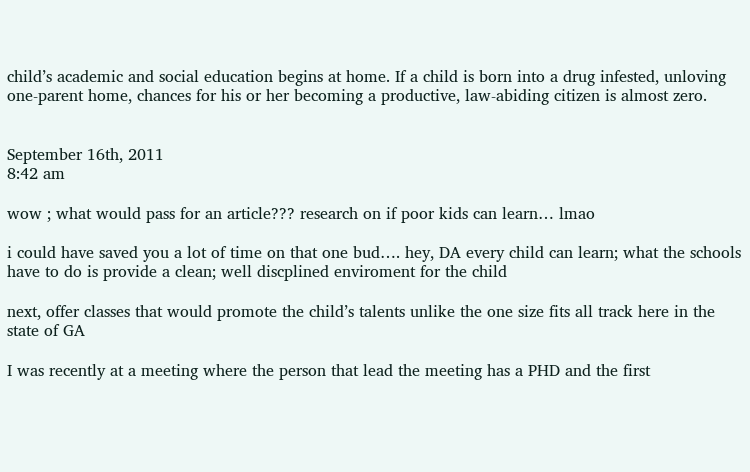child’s academic and social education begins at home. If a child is born into a drug infested, unloving one-parent home, chances for his or her becoming a productive, law-abiding citizen is almost zero.


September 16th, 2011
8:42 am

wow ; what would pass for an article??? research on if poor kids can learn… lmao

i could have saved you a lot of time on that one bud…. hey, DA every child can learn; what the schools have to do is provide a clean; well discplined enviroment for the child

next, offer classes that would promote the child’s talents unlike the one size fits all track here in the state of GA

I was recently at a meeting where the person that lead the meeting has a PHD and the first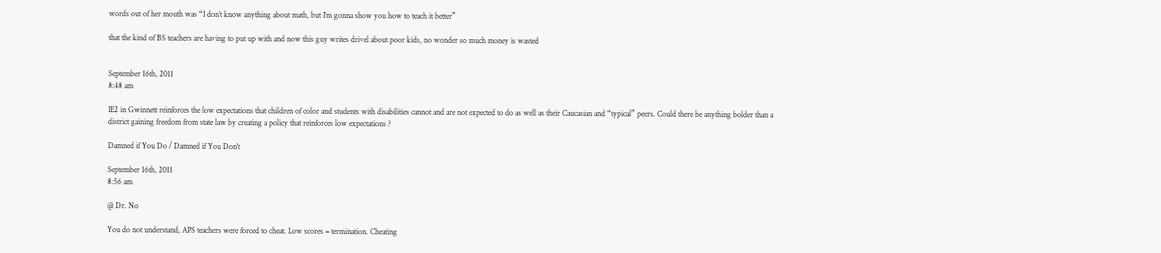words out of her mouth was “I don’t know anything about math, but I’m gonna show you how to teach it better”

that the kind of BS teachers are having to put up with and now this guy writes drivel about poor kids, no wonder so much money is wasted


September 16th, 2011
8:48 am

IE2 in Gwinnett reinforces the low expectations that children of color and students with disabilities cannot and are not expected to do as well as their Caucasian and “typical” peers. Could there be anything bolder than a district gaining freedom from state law by creating a policy that reinforces low expectations ?

Damned if You Do / Damned if You Don't

September 16th, 2011
8:56 am

@ Dr. No

You do not understand, APS teachers were forced to cheat. Low scores = termination. Cheating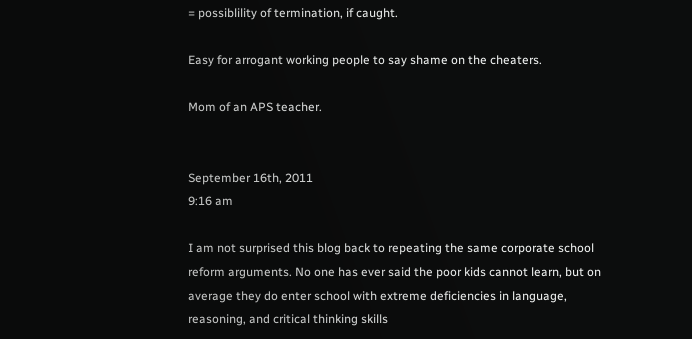= possiblility of termination, if caught.

Easy for arrogant working people to say shame on the cheaters.

Mom of an APS teacher.


September 16th, 2011
9:16 am

I am not surprised this blog back to repeating the same corporate school reform arguments. No one has ever said the poor kids cannot learn, but on average they do enter school with extreme deficiencies in language, reasoning, and critical thinking skills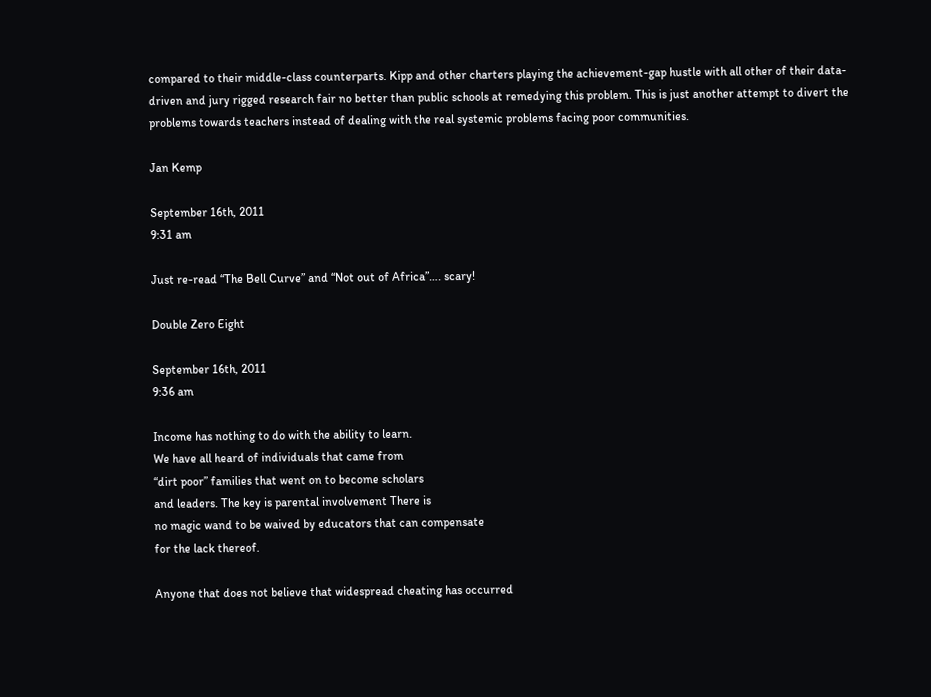compared to their middle-class counterparts. Kipp and other charters playing the achievement-gap hustle with all other of their data-driven and jury rigged research fair no better than public schools at remedying this problem. This is just another attempt to divert the problems towards teachers instead of dealing with the real systemic problems facing poor communities.

Jan Kemp

September 16th, 2011
9:31 am

Just re-read “The Bell Curve” and “Not out of Africa”…. scary!

Double Zero Eight

September 16th, 2011
9:36 am

Income has nothing to do with the ability to learn.
We have all heard of individuals that came from
“dirt poor” families that went on to become scholars
and leaders. The key is parental involvement There is
no magic wand to be waived by educators that can compensate
for the lack thereof.

Anyone that does not believe that widespread cheating has occurred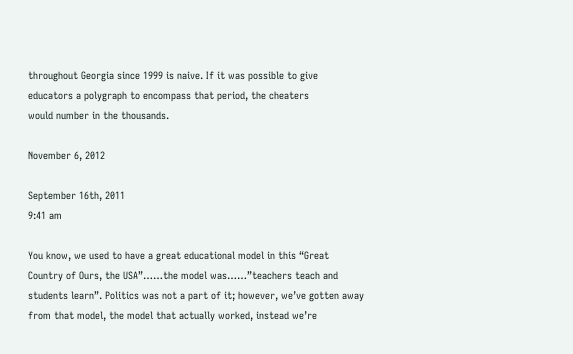throughout Georgia since 1999 is naive. If it was possible to give
educators a polygraph to encompass that period, the cheaters
would number in the thousands.

November 6, 2012

September 16th, 2011
9:41 am

You know, we used to have a great educational model in this “Great Country of Ours, the USA”……the model was……”teachers teach and students learn”. Politics was not a part of it; however, we’ve gotten away from that model, the model that actually worked, instead we’re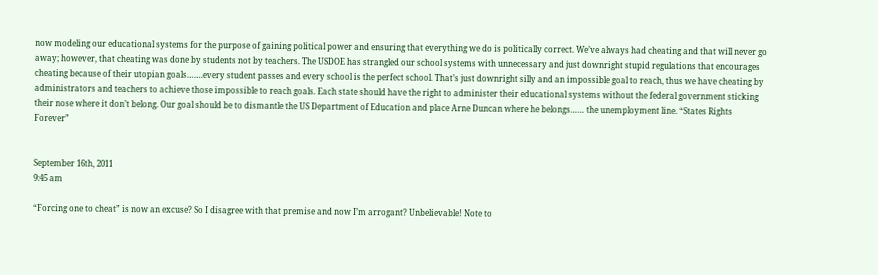now modeling our educational systems for the purpose of gaining political power and ensuring that everything we do is politically correct. We’ve always had cheating and that will never go away; however, that cheating was done by students not by teachers. The USDOE has strangled our school systems with unnecessary and just downright stupid regulations that encourages cheating because of their utopian goals…….every student passes and every school is the perfect school. That’s just downright silly and an impossible goal to reach, thus we have cheating by administrators and teachers to achieve those impossible to reach goals. Each state should have the right to administer their educational systems without the federal government sticking their nose where it don’t belong. Our goal should be to dismantle the US Department of Education and place Arne Duncan where he belongs…… the unemployment line. “States Rights Forever”


September 16th, 2011
9:45 am

“Forcing one to cheat” is now an excuse? So I disagree with that premise and now I’m arrogant? Unbelievable! Note to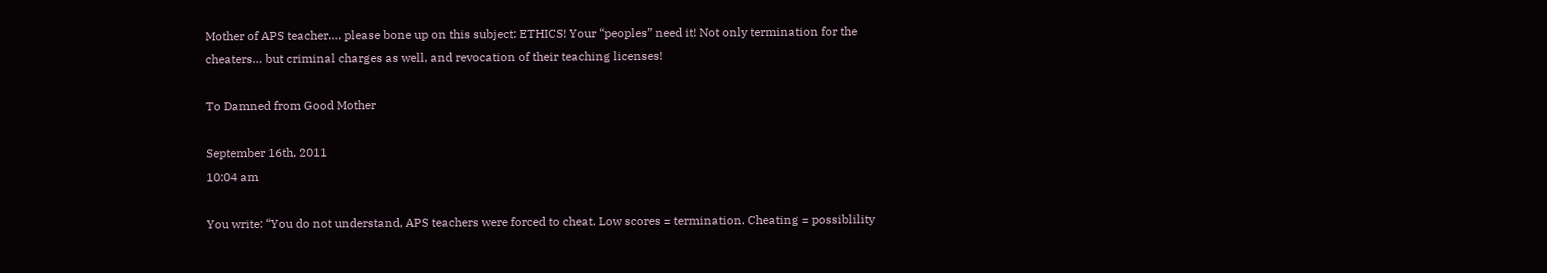Mother of APS teacher…. please bone up on this subject: ETHICS! Your “peoples” need it! Not only termination for the cheaters… but criminal charges as well, and revocation of their teaching licenses!

To Damned from Good Mother

September 16th, 2011
10:04 am

You write: “You do not understand, APS teachers were forced to cheat. Low scores = termination. Cheating = possiblility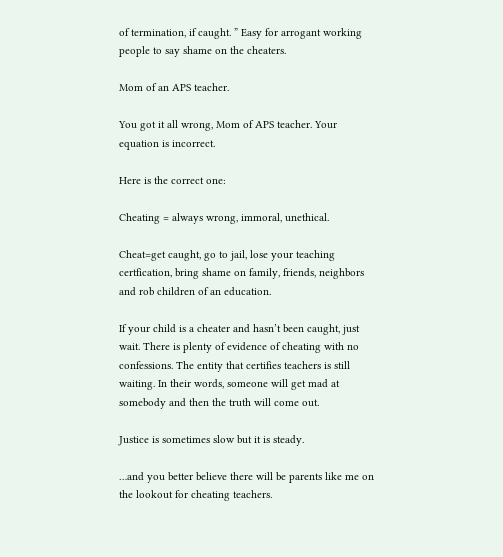of termination, if caught. ” Easy for arrogant working people to say shame on the cheaters.

Mom of an APS teacher.

You got it all wrong, Mom of APS teacher. Your equation is incorrect.

Here is the correct one:

Cheating = always wrong, immoral, unethical.

Cheat=get caught, go to jail, lose your teaching certfication, bring shame on family, friends, neighbors and rob children of an education.

If your child is a cheater and hasn’t been caught, just wait. There is plenty of evidence of cheating with no confessions. The entity that certifies teachers is still waiting. In their words, someone will get mad at somebody and then the truth will come out.

Justice is sometimes slow but it is steady.

…and you better believe there will be parents like me on the lookout for cheating teachers.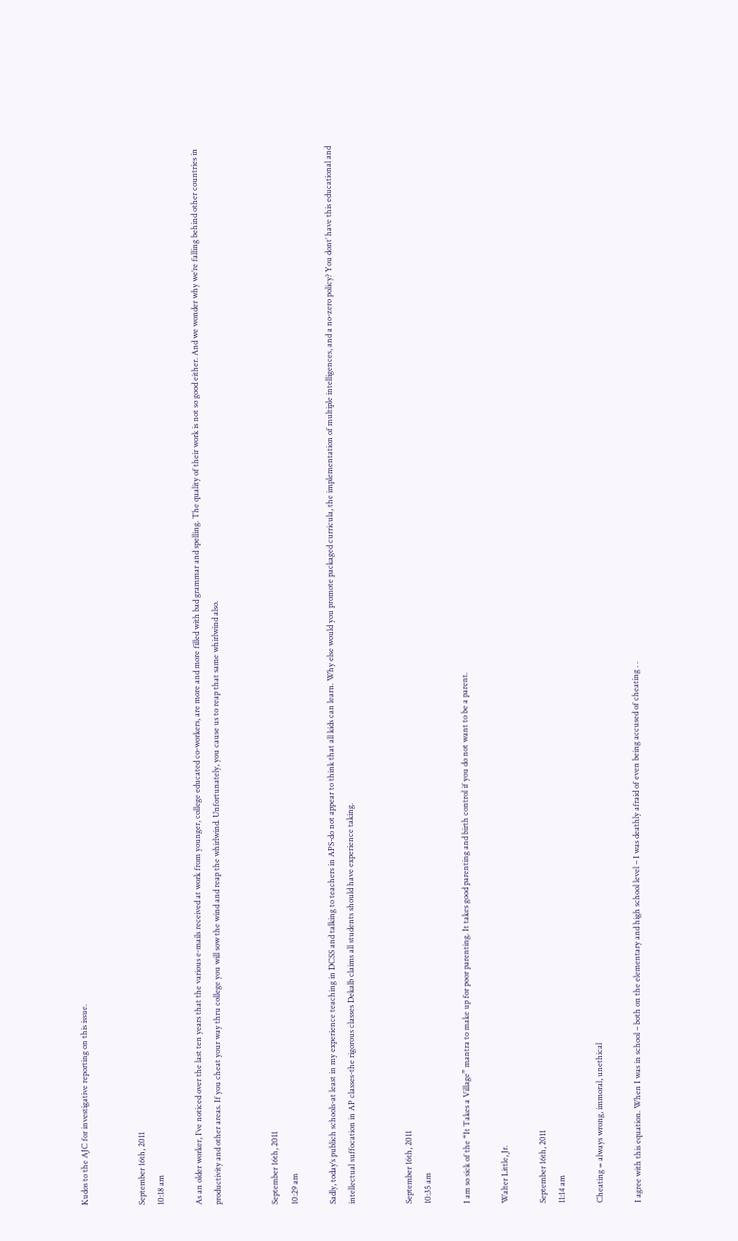Kudos to the AJC for investigative reporting on this issue.


September 16th, 2011
10:18 am

As an older worker, I’ve noticed over the last ten years that the various e-mails received at work from younger, college educated co-workers, are more and more filled with bad grammar and spelling. The quality of their work is not so good either. And we wonder why we’re falling behind other countries in productivity and other areas. If you cheat your way thru college you will sow the wind and reap the whirlwind. Unfortunately, you cause us to reap that same whirlwind also.


September 16th, 2011
10:29 am

Sadly, today’s publich schools-at least in my experience teaching in DCSS and talking to teachers in APS-do not appear to think that all kids can learn. Why else would you promote packaged curricula, the implementation of multiple intelligences, and a no-zero policy? You dont’ have this educational and intellectual suffocation in AP classes-the rigorous classes Dekalb claims all students should have experience taking.


September 16th, 2011
10:35 am

I am so sick of the “It Takes a Village” mantra to make up for poor parenting. It takes good parenting and birth control if you do not want to be a parent.

Walter Little, Jr.

September 16th, 2011
11:14 am

Cheating = always wrong, immoral, unethical

I agree with this equation. When I was in school – both on the elementary and high school level – I was deathly afraid of even being accused of cheating . .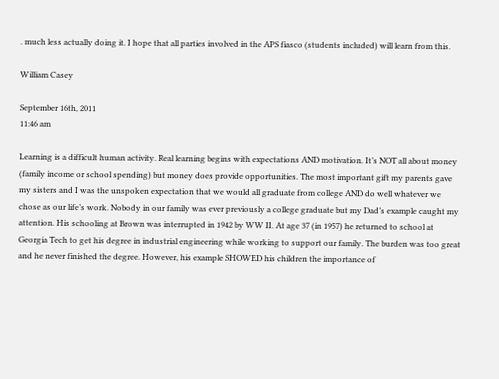. much less actually doing it. I hope that all parties involved in the APS fiasco (students included) will learn from this.

William Casey

September 16th, 2011
11:46 am

Learning is a difficult human activity. Real learning begins with expectations AND motivation. It’s NOT all about money (family income or school spending) but money does provide opportunities. The most important gift my parents gave my sisters and I was the unspoken expectation that we would all graduate from college AND do well whatever we chose as our life’s work. Nobody in our family was ever previously a college graduate but my Dad’s example caught my attention. His schooling at Brown was interrupted in 1942 by WW II. At age 37 (in 1957) he returned to school at Georgia Tech to get his degree in industrial engineering while working to support our family. The burden was too great and he never finished the degree. However, his example SHOWED his children the importance of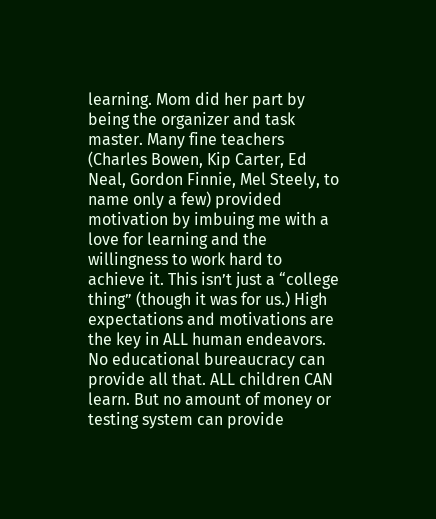learning. Mom did her part by being the organizer and task master. Many fine teachers (Charles Bowen, Kip Carter, Ed Neal, Gordon Finnie, Mel Steely, to name only a few) provided motivation by imbuing me with a love for learning and the willingness to work hard to achieve it. This isn’t just a “college thing” (though it was for us.) High expectations and motivations are the key in ALL human endeavors. No educational bureaucracy can provide all that. ALL children CAN learn. But no amount of money or testing system can provide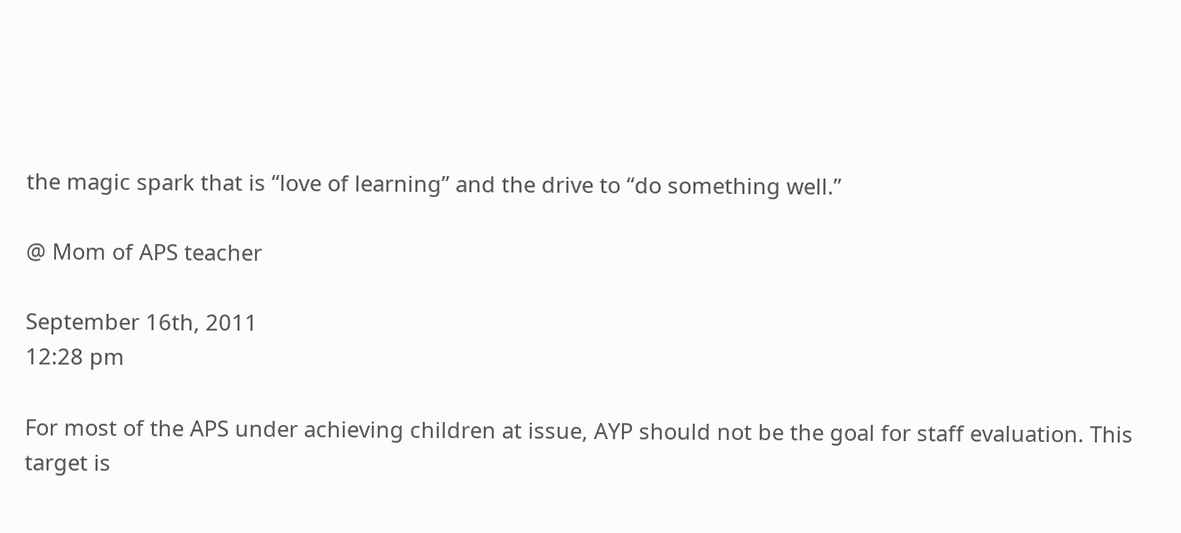the magic spark that is “love of learning” and the drive to “do something well.”

@ Mom of APS teacher

September 16th, 2011
12:28 pm

For most of the APS under achieving children at issue, AYP should not be the goal for staff evaluation. This target is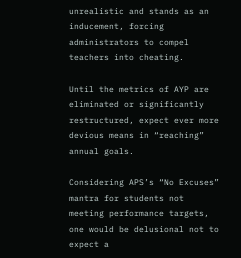unrealistic and stands as an inducement, forcing administrators to compel teachers into cheating.

Until the metrics of AYP are eliminated or significantly restructured, expect ever more devious means in “reaching” annual goals.

Considering APS’s “No Excuses” mantra for students not meeting performance targets, one would be delusional not to expect a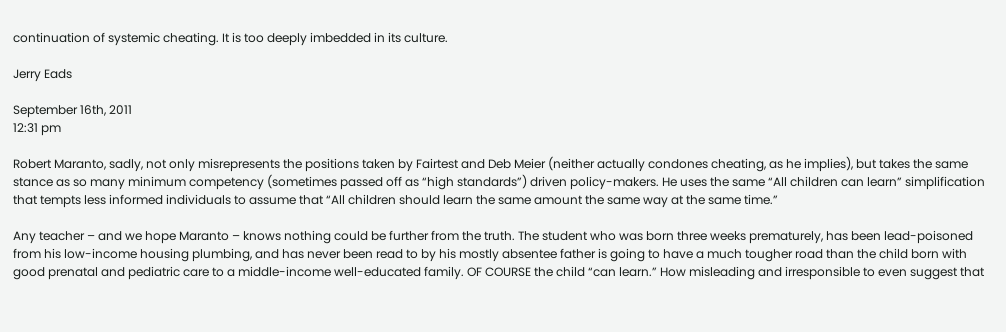continuation of systemic cheating. It is too deeply imbedded in its culture.

Jerry Eads

September 16th, 2011
12:31 pm

Robert Maranto, sadly, not only misrepresents the positions taken by Fairtest and Deb Meier (neither actually condones cheating, as he implies), but takes the same stance as so many minimum competency (sometimes passed off as “high standards”) driven policy-makers. He uses the same “All children can learn” simplification that tempts less informed individuals to assume that “All children should learn the same amount the same way at the same time.”

Any teacher – and we hope Maranto – knows nothing could be further from the truth. The student who was born three weeks prematurely, has been lead-poisoned from his low-income housing plumbing, and has never been read to by his mostly absentee father is going to have a much tougher road than the child born with good prenatal and pediatric care to a middle-income well-educated family. OF COURSE the child “can learn.” How misleading and irresponsible to even suggest that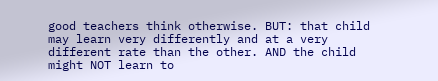good teachers think otherwise. BUT: that child may learn very differently and at a very different rate than the other. AND the child might NOT learn to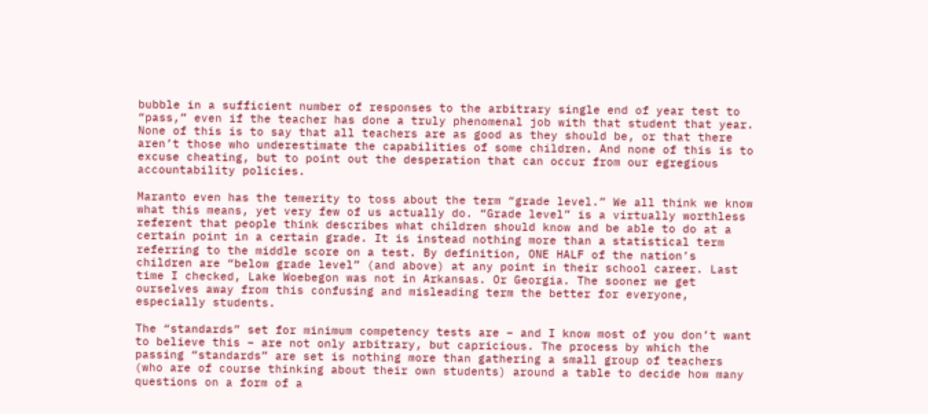bubble in a sufficient number of responses to the arbitrary single end of year test to “pass,” even if the teacher has done a truly phenomenal job with that student that year. None of this is to say that all teachers are as good as they should be, or that there aren’t those who underestimate the capabilities of some children. And none of this is to excuse cheating, but to point out the desperation that can occur from our egregious accountability policies.

Maranto even has the temerity to toss about the term “grade level.” We all think we know what this means, yet very few of us actually do. “Grade level” is a virtually worthless referent that people think describes what children should know and be able to do at a certain point in a certain grade. It is instead nothing more than a statistical term referring to the middle score on a test. By definition, ONE HALF of the nation’s children are “below grade level” (and above) at any point in their school career. Last time I checked, Lake Woebegon was not in Arkansas. Or Georgia. The sooner we get ourselves away from this confusing and misleading term the better for everyone, especially students.

The “standards” set for minimum competency tests are – and I know most of you don’t want to believe this – are not only arbitrary, but capricious. The process by which the passing “standards” are set is nothing more than gathering a small group of teachers (who are of course thinking about their own students) around a table to decide how many questions on a form of a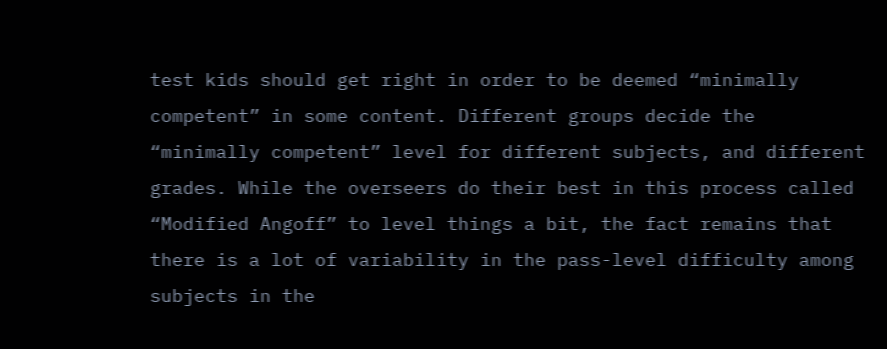test kids should get right in order to be deemed “minimally competent” in some content. Different groups decide the “minimally competent” level for different subjects, and different grades. While the overseers do their best in this process called “Modified Angoff” to level things a bit, the fact remains that there is a lot of variability in the pass-level difficulty among subjects in the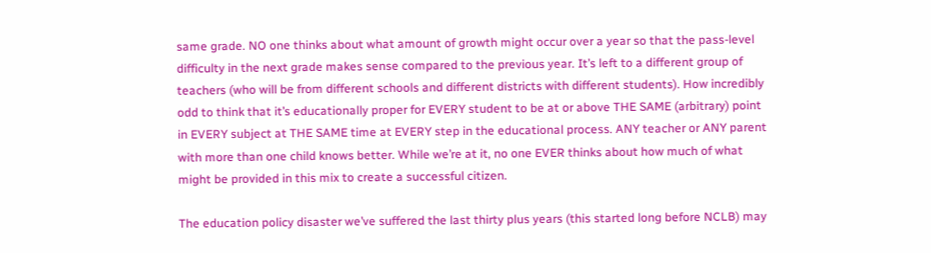same grade. NO one thinks about what amount of growth might occur over a year so that the pass-level difficulty in the next grade makes sense compared to the previous year. It’s left to a different group of teachers (who will be from different schools and different districts with different students). How incredibly odd to think that it’s educationally proper for EVERY student to be at or above THE SAME (arbitrary) point in EVERY subject at THE SAME time at EVERY step in the educational process. ANY teacher or ANY parent with more than one child knows better. While we’re at it, no one EVER thinks about how much of what might be provided in this mix to create a successful citizen.

The education policy disaster we’ve suffered the last thirty plus years (this started long before NCLB) may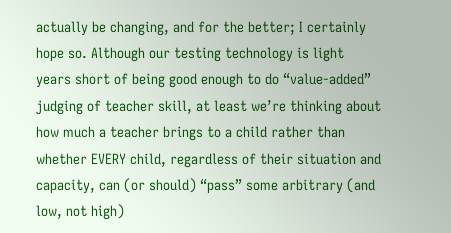actually be changing, and for the better; I certainly hope so. Although our testing technology is light years short of being good enough to do “value-added” judging of teacher skill, at least we’re thinking about how much a teacher brings to a child rather than whether EVERY child, regardless of their situation and capacity, can (or should) “pass” some arbitrary (and low, not high)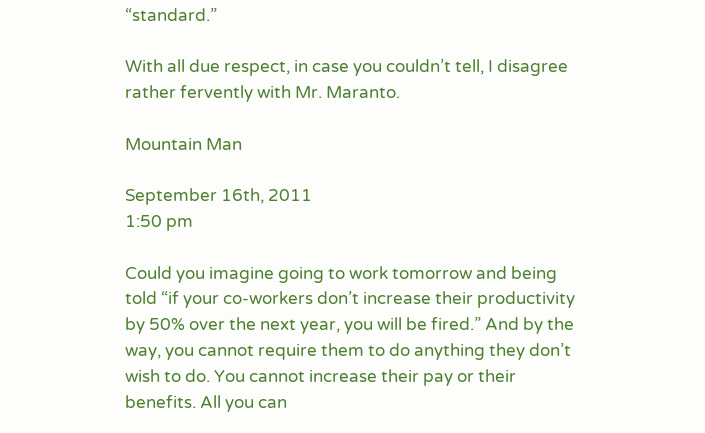“standard.”

With all due respect, in case you couldn’t tell, I disagree rather fervently with Mr. Maranto.

Mountain Man

September 16th, 2011
1:50 pm

Could you imagine going to work tomorrow and being told “if your co-workers don’t increase their productivity by 50% over the next year, you will be fired.” And by the way, you cannot require them to do anything they don’t wish to do. You cannot increase their pay or their benefits. All you can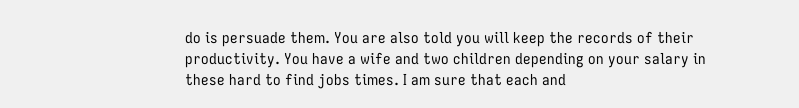do is persuade them. You are also told you will keep the records of their productivity. You have a wife and two children depending on your salary in these hard to find jobs times. I am sure that each and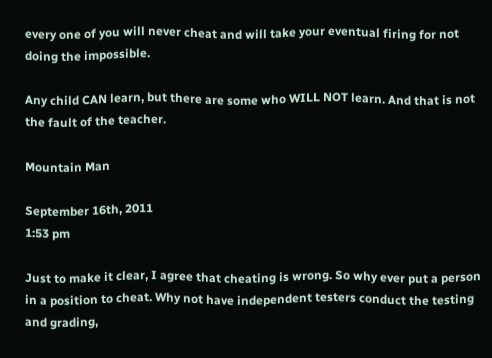every one of you will never cheat and will take your eventual firing for not doing the impossible.

Any child CAN learn, but there are some who WILL NOT learn. And that is not the fault of the teacher.

Mountain Man

September 16th, 2011
1:53 pm

Just to make it clear, I agree that cheating is wrong. So why ever put a person in a position to cheat. Why not have independent testers conduct the testing and grading,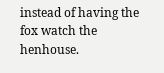instead of having the fox watch the henhouse.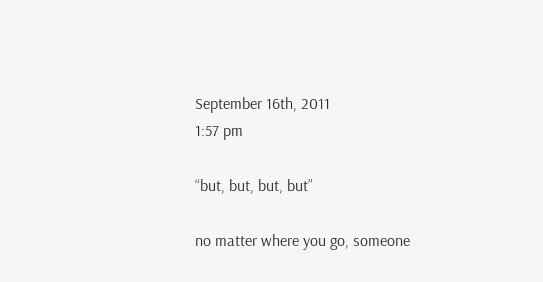September 16th, 2011
1:57 pm

“but, but, but, but”

no matter where you go, someone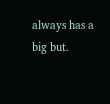always has a big but.